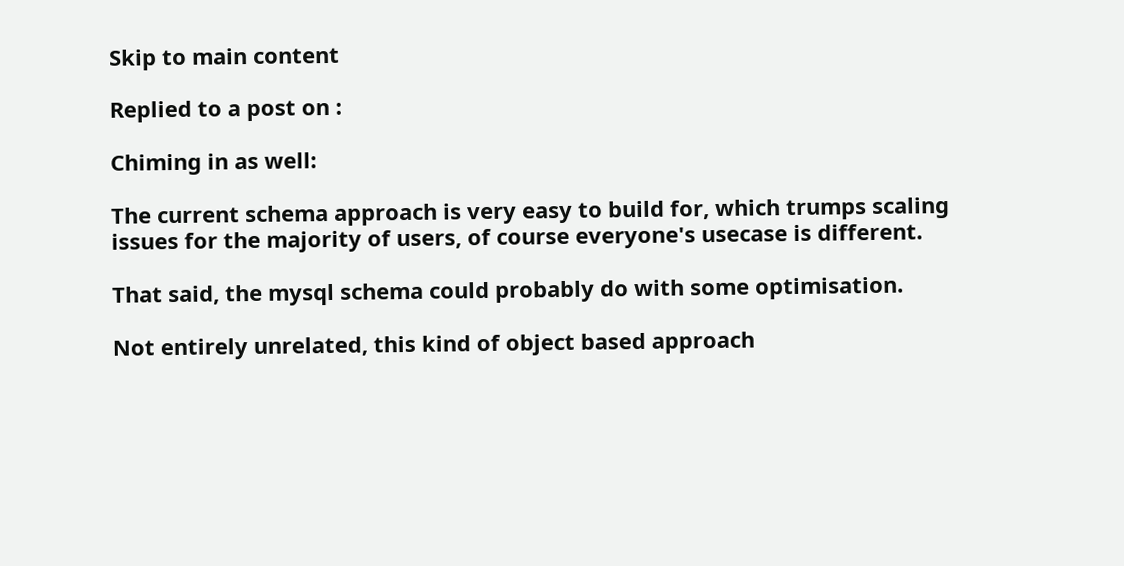Skip to main content

Replied to a post on :

Chiming in as well:

The current schema approach is very easy to build for, which trumps scaling issues for the majority of users, of course everyone's usecase is different.

That said, the mysql schema could probably do with some optimisation.

Not entirely unrelated, this kind of object based approach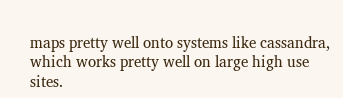maps pretty well onto systems like cassandra, which works pretty well on large high use sites.